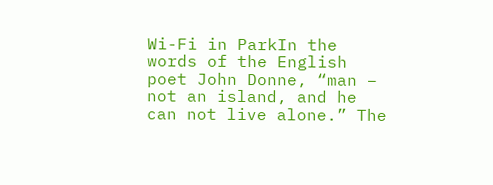Wi-Fi in ParkIn the words of the English poet John Donne, “man – not an island, and he can not live alone.” The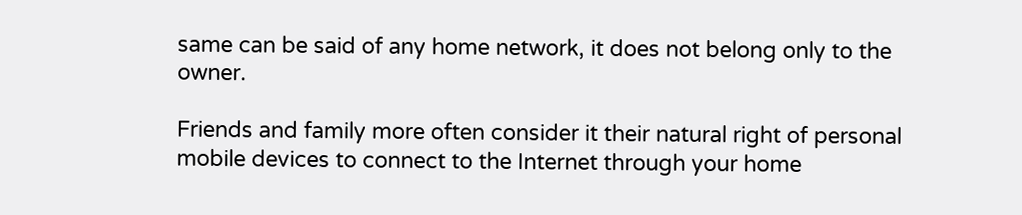same can be said of any home network, it does not belong only to the owner.

Friends and family more often consider it their natural right of personal mobile devices to connect to the Internet through your home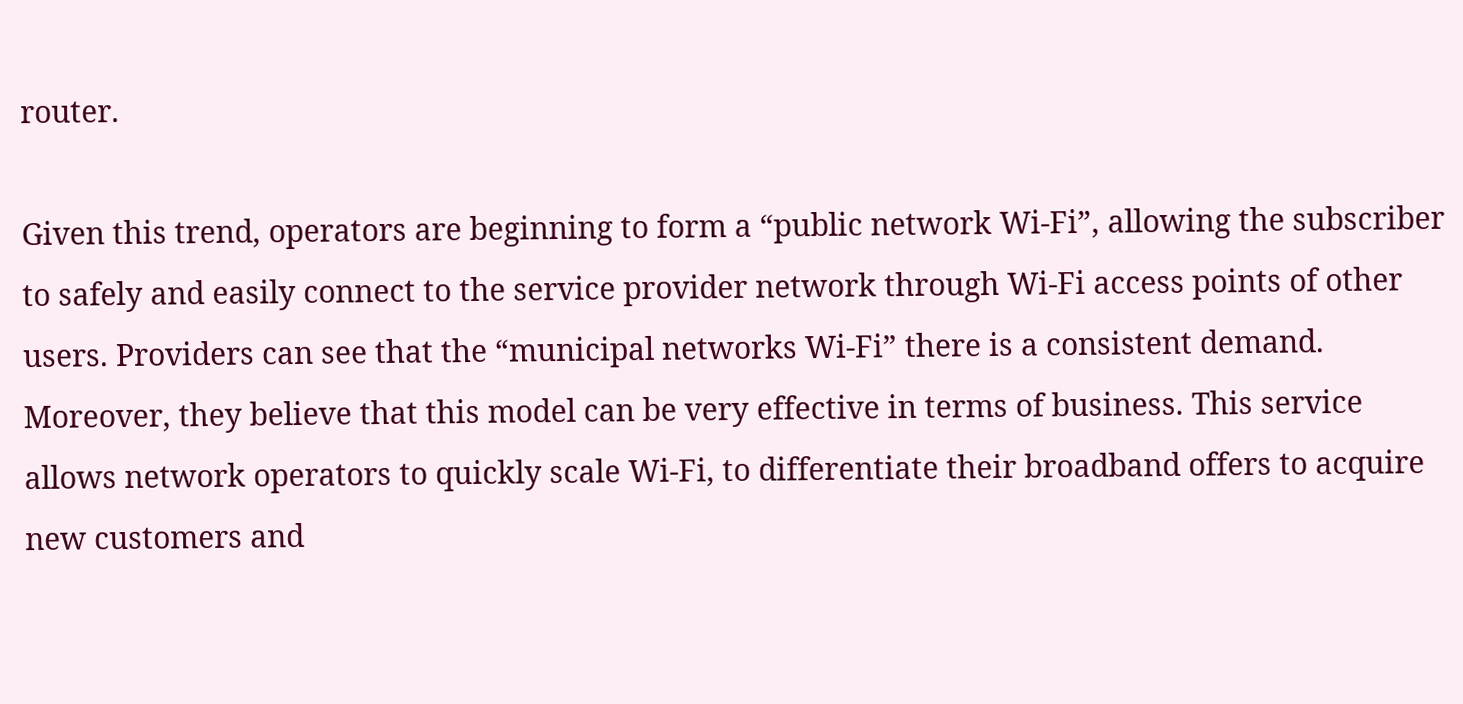router.

Given this trend, operators are beginning to form a “public network Wi-Fi”, allowing the subscriber to safely and easily connect to the service provider network through Wi-Fi access points of other users. Providers can see that the “municipal networks Wi-Fi” there is a consistent demand. Moreover, they believe that this model can be very effective in terms of business. This service allows network operators to quickly scale Wi-Fi, to differentiate their broadband offers to acquire new customers and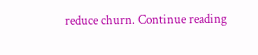reduce churn. Continue reading